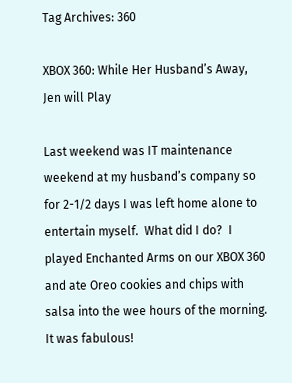Tag Archives: 360

XBOX 360: While Her Husband’s Away, Jen will Play

Last weekend was IT maintenance weekend at my husband’s company so for 2-1/2 days I was left home alone to entertain myself.  What did I do?  I played Enchanted Arms on our XBOX 360 and ate Oreo cookies and chips with salsa into the wee hours of the morning.  It was fabulous!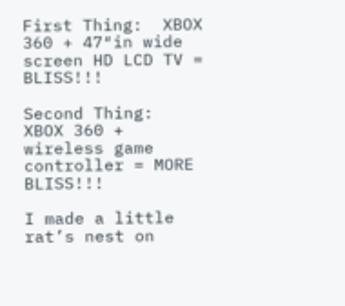First Thing:  XBOX 360 + 47″in wide screen HD LCD TV = BLISS!!!

Second Thing:  XBOX 360 + wireless game controller = MORE BLISS!!!

I made a little rat’s nest on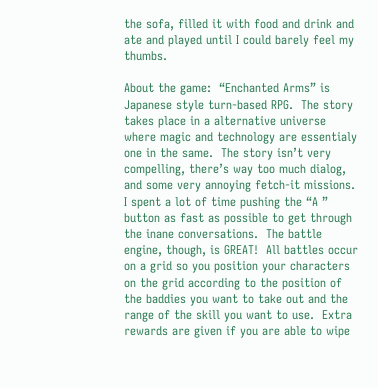the sofa, filled it with food and drink and ate and played until I could barely feel my thumbs.

About the game:  “Enchanted Arms” is Japanese style turn-based RPG.  The story takes place in a alternative universe where magic and technology are essentialy one in the same.  The story isn’t very compelling, there’s way too much dialog, and some very annoying fetch-it missions.  I spent a lot of time pushing the “A ” button as fast as possible to get through the inane conversations.  The battle engine, though, is GREAT!  All battles occur on a grid so you position your characters on the grid according to the position of the baddies you want to take out and the range of the skill you want to use.  Extra rewards are given if you are able to wipe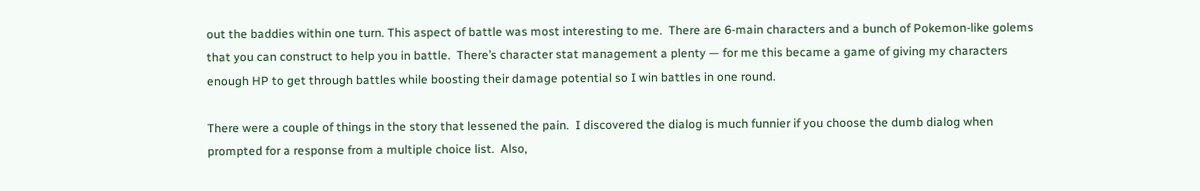out the baddies within one turn. This aspect of battle was most interesting to me.  There are 6-main characters and a bunch of Pokemon-like golems that you can construct to help you in battle.  There’s character stat management a plenty — for me this became a game of giving my characters enough HP to get through battles while boosting their damage potential so I win battles in one round.

There were a couple of things in the story that lessened the pain.  I discovered the dialog is much funnier if you choose the dumb dialog when prompted for a response from a multiple choice list.  Also,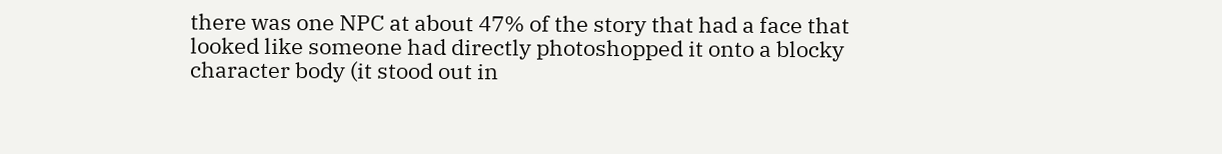there was one NPC at about 47% of the story that had a face that looked like someone had directly photoshopped it onto a blocky character body (it stood out in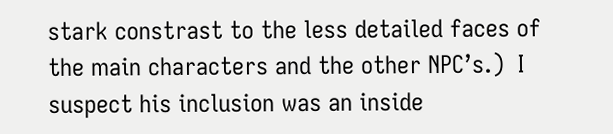stark constrast to the less detailed faces of the main characters and the other NPC’s.)  I suspect his inclusion was an inside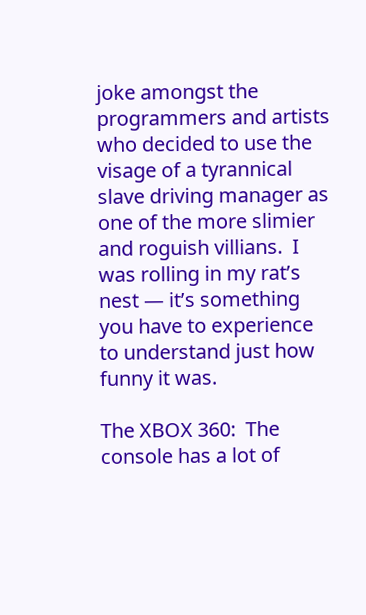joke amongst the programmers and artists who decided to use the visage of a tyrannical slave driving manager as one of the more slimier and roguish villians.  I was rolling in my rat’s nest — it’s something you have to experience to understand just how funny it was.

The XBOX 360:  The console has a lot of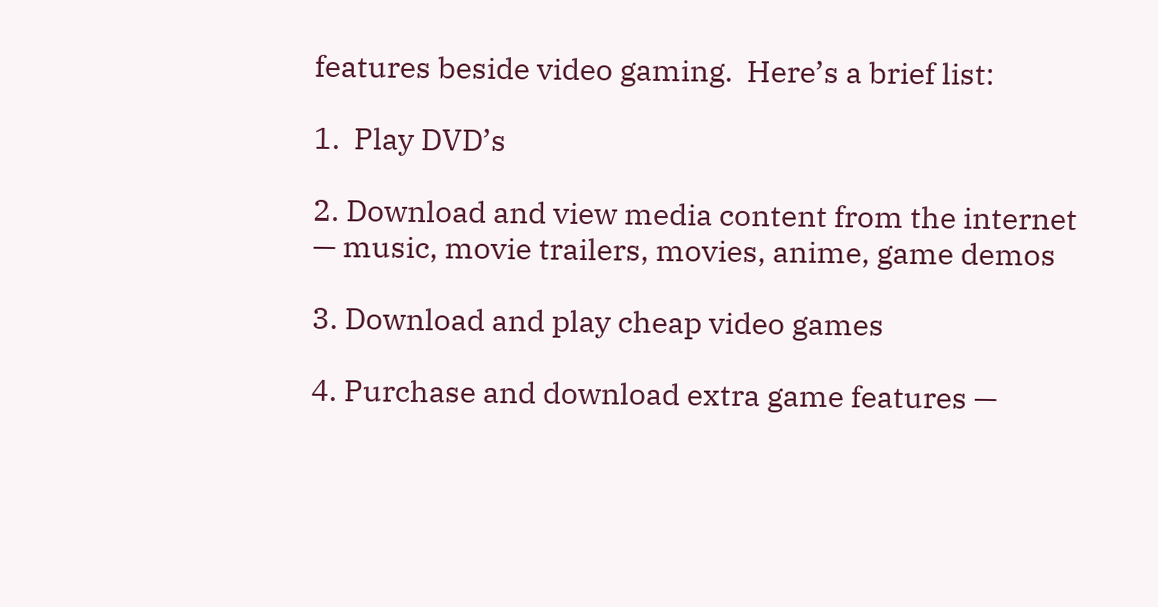features beside video gaming.  Here’s a brief list:

1.  Play DVD’s

2. Download and view media content from the internet — music, movie trailers, movies, anime, game demos

3. Download and play cheap video games

4. Purchase and download extra game features —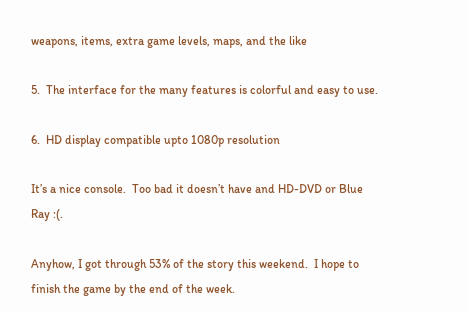weapons, items, extra game levels, maps, and the like

5.  The interface for the many features is colorful and easy to use.

6.  HD display compatible upto 1080p resolution

It’s a nice console.  Too bad it doesn’t have and HD-DVD or Blue Ray :(.

Anyhow, I got through 53% of the story this weekend.  I hope to finish the game by the end of the week.